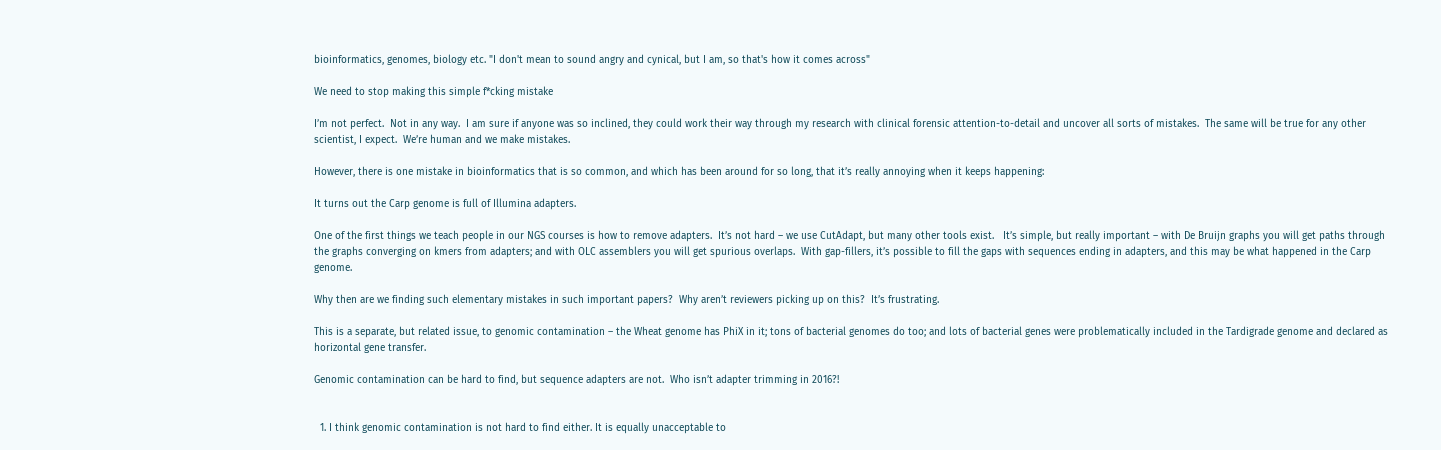bioinformatics, genomes, biology etc. "I don't mean to sound angry and cynical, but I am, so that's how it comes across"

We need to stop making this simple f*cking mistake

I’m not perfect.  Not in any way.  I am sure if anyone was so inclined, they could work their way through my research with clinical forensic attention-to-detail and uncover all sorts of mistakes.  The same will be true for any other scientist, I expect.  We’re human and we make mistakes.

However, there is one mistake in bioinformatics that is so common, and which has been around for so long, that it’s really annoying when it keeps happening:

It turns out the Carp genome is full of Illumina adapters.

One of the first things we teach people in our NGS courses is how to remove adapters.  It’s not hard – we use CutAdapt, but many other tools exist.   It’s simple, but really important – with De Bruijn graphs you will get paths through the graphs converging on kmers from adapters; and with OLC assemblers you will get spurious overlaps.  With gap-fillers, it’s possible to fill the gaps with sequences ending in adapters, and this may be what happened in the Carp genome.

Why then are we finding such elementary mistakes in such important papers?  Why aren’t reviewers picking up on this?  It’s frustrating.

This is a separate, but related issue, to genomic contamination – the Wheat genome has PhiX in it; tons of bacterial genomes do too; and lots of bacterial genes were problematically included in the Tardigrade genome and declared as horizontal gene transfer.

Genomic contamination can be hard to find, but sequence adapters are not.  Who isn’t adapter trimming in 2016?!


  1. I think genomic contamination is not hard to find either. It is equally unacceptable to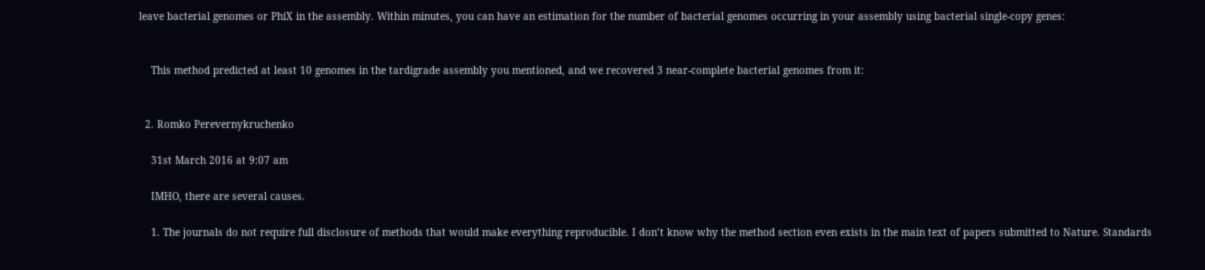leave bacterial genomes or PhiX in the assembly. Within minutes, you can have an estimation for the number of bacterial genomes occurring in your assembly using bacterial single-copy genes:


    This method predicted at least 10 genomes in the tardigrade assembly you mentioned, and we recovered 3 near-complete bacterial genomes from it:


  2. Romko Perevernykruchenko

    31st March 2016 at 9:07 am

    IMHO, there are several causes.

    1. The journals do not require full disclosure of methods that would make everything reproducible. I don’t know why the method section even exists in the main text of papers submitted to Nature. Standards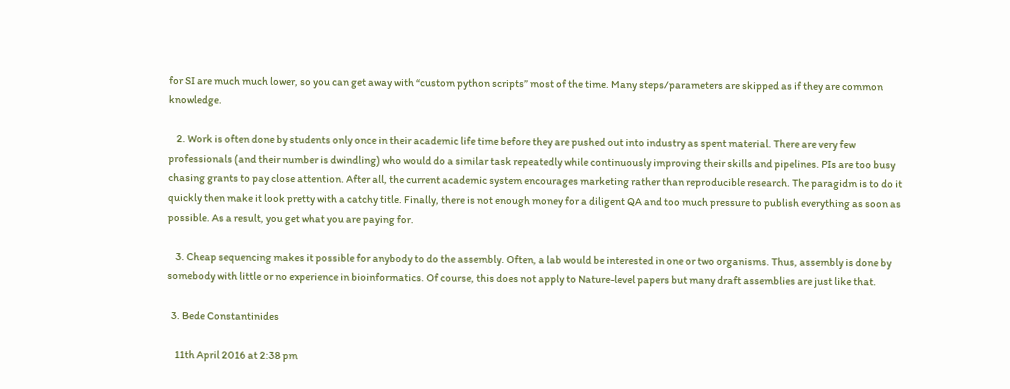for SI are much much lower, so you can get away with “custom python scripts” most of the time. Many steps/parameters are skipped as if they are common knowledge.

    2. Work is often done by students only once in their academic life time before they are pushed out into industry as spent material. There are very few professionals (and their number is dwindling) who would do a similar task repeatedly while continuously improving their skills and pipelines. PIs are too busy chasing grants to pay close attention. After all, the current academic system encourages marketing rather than reproducible research. The paragidm is to do it quickly then make it look pretty with a catchy title. Finally, there is not enough money for a diligent QA and too much pressure to publish everything as soon as possible. As a result, you get what you are paying for.

    3. Cheap sequencing makes it possible for anybody to do the assembly. Often, a lab would be interested in one or two organisms. Thus, assembly is done by somebody with little or no experience in bioinformatics. Of course, this does not apply to Nature-level papers but many draft assemblies are just like that.

  3. Bede Constantinides

    11th April 2016 at 2:38 pm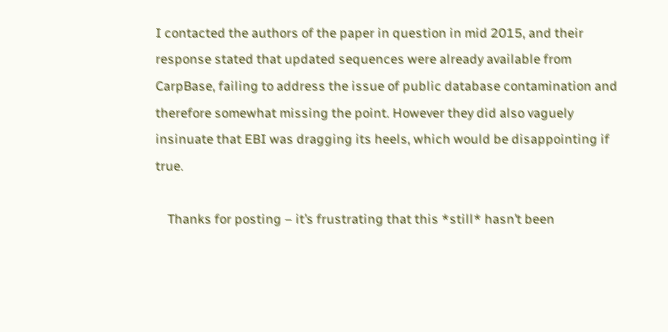I contacted the authors of the paper in question in mid 2015, and their response stated that updated sequences were already available from CarpBase, failing to address the issue of public database contamination and therefore somewhat missing the point. However they did also vaguely insinuate that EBI was dragging its heels, which would be disappointing if true.

    Thanks for posting – it’s frustrating that this *still* hasn’t been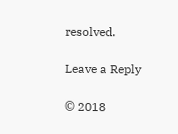resolved.

Leave a Reply

© 2018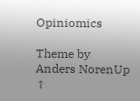Opiniomics

Theme by Anders NorenUp ↑